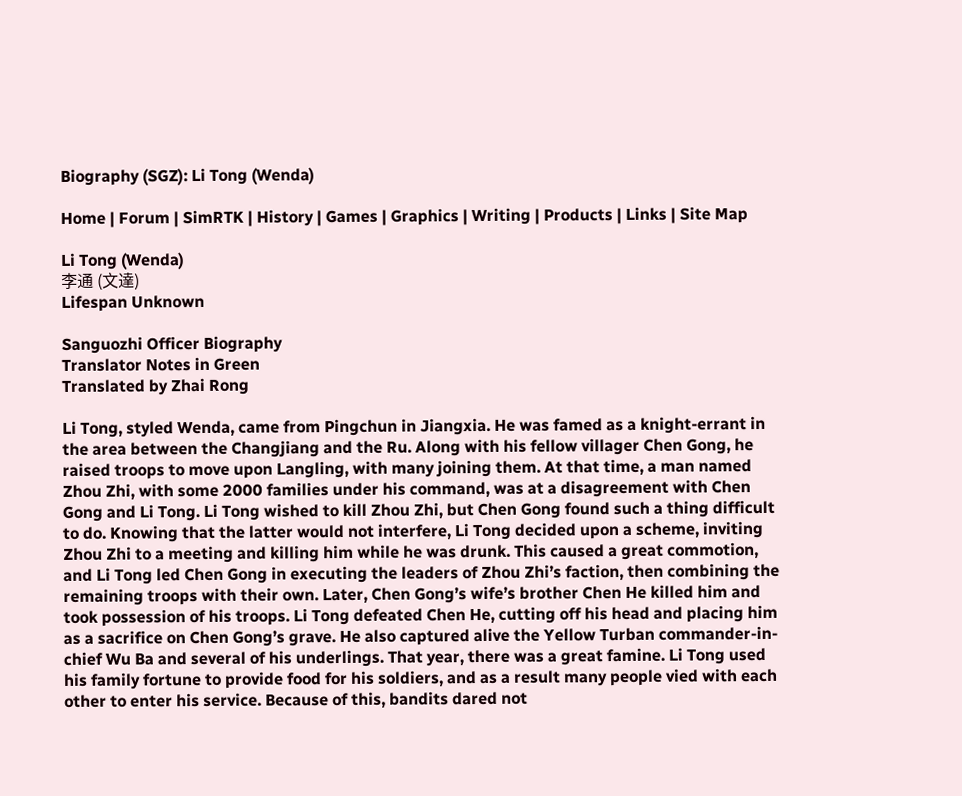Biography (SGZ): Li Tong (Wenda)

Home | Forum | SimRTK | History | Games | Graphics | Writing | Products | Links | Site Map

Li Tong (Wenda)
李通 (文達)
Lifespan Unknown

Sanguozhi Officer Biography
Translator Notes in Green
Translated by Zhai Rong

Li Tong, styled Wenda, came from Pingchun in Jiangxia. He was famed as a knight-errant in the area between the Changjiang and the Ru. Along with his fellow villager Chen Gong, he raised troops to move upon Langling, with many joining them. At that time, a man named Zhou Zhi, with some 2000 families under his command, was at a disagreement with Chen Gong and Li Tong. Li Tong wished to kill Zhou Zhi, but Chen Gong found such a thing difficult to do. Knowing that the latter would not interfere, Li Tong decided upon a scheme, inviting Zhou Zhi to a meeting and killing him while he was drunk. This caused a great commotion, and Li Tong led Chen Gong in executing the leaders of Zhou Zhi’s faction, then combining the remaining troops with their own. Later, Chen Gong’s wife’s brother Chen He killed him and took possession of his troops. Li Tong defeated Chen He, cutting off his head and placing him as a sacrifice on Chen Gong’s grave. He also captured alive the Yellow Turban commander-in-chief Wu Ba and several of his underlings. That year, there was a great famine. Li Tong used his family fortune to provide food for his soldiers, and as a result many people vied with each other to enter his service. Because of this, bandits dared not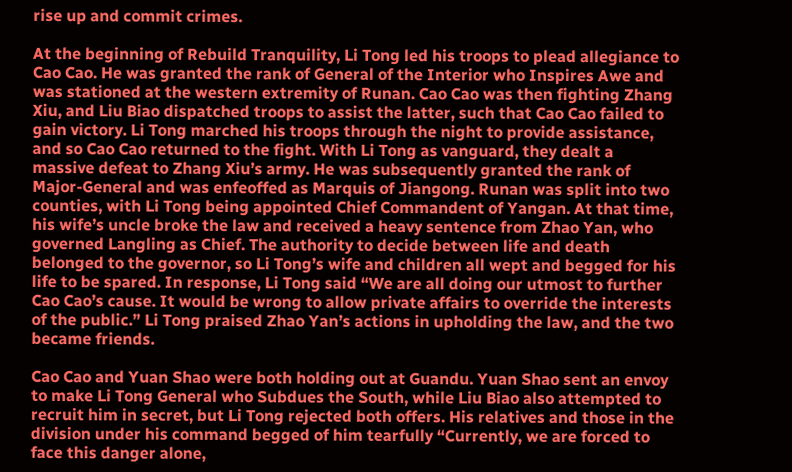rise up and commit crimes.

At the beginning of Rebuild Tranquility, Li Tong led his troops to plead allegiance to Cao Cao. He was granted the rank of General of the Interior who Inspires Awe and was stationed at the western extremity of Runan. Cao Cao was then fighting Zhang Xiu, and Liu Biao dispatched troops to assist the latter, such that Cao Cao failed to gain victory. Li Tong marched his troops through the night to provide assistance, and so Cao Cao returned to the fight. With Li Tong as vanguard, they dealt a massive defeat to Zhang Xiu’s army. He was subsequently granted the rank of Major-General and was enfeoffed as Marquis of Jiangong. Runan was split into two counties, with Li Tong being appointed Chief Commandent of Yangan. At that time, his wife’s uncle broke the law and received a heavy sentence from Zhao Yan, who governed Langling as Chief. The authority to decide between life and death belonged to the governor, so Li Tong’s wife and children all wept and begged for his life to be spared. In response, Li Tong said “We are all doing our utmost to further Cao Cao’s cause. It would be wrong to allow private affairs to override the interests of the public.” Li Tong praised Zhao Yan’s actions in upholding the law, and the two became friends.

Cao Cao and Yuan Shao were both holding out at Guandu. Yuan Shao sent an envoy to make Li Tong General who Subdues the South, while Liu Biao also attempted to recruit him in secret, but Li Tong rejected both offers. His relatives and those in the division under his command begged of him tearfully “Currently, we are forced to face this danger alone,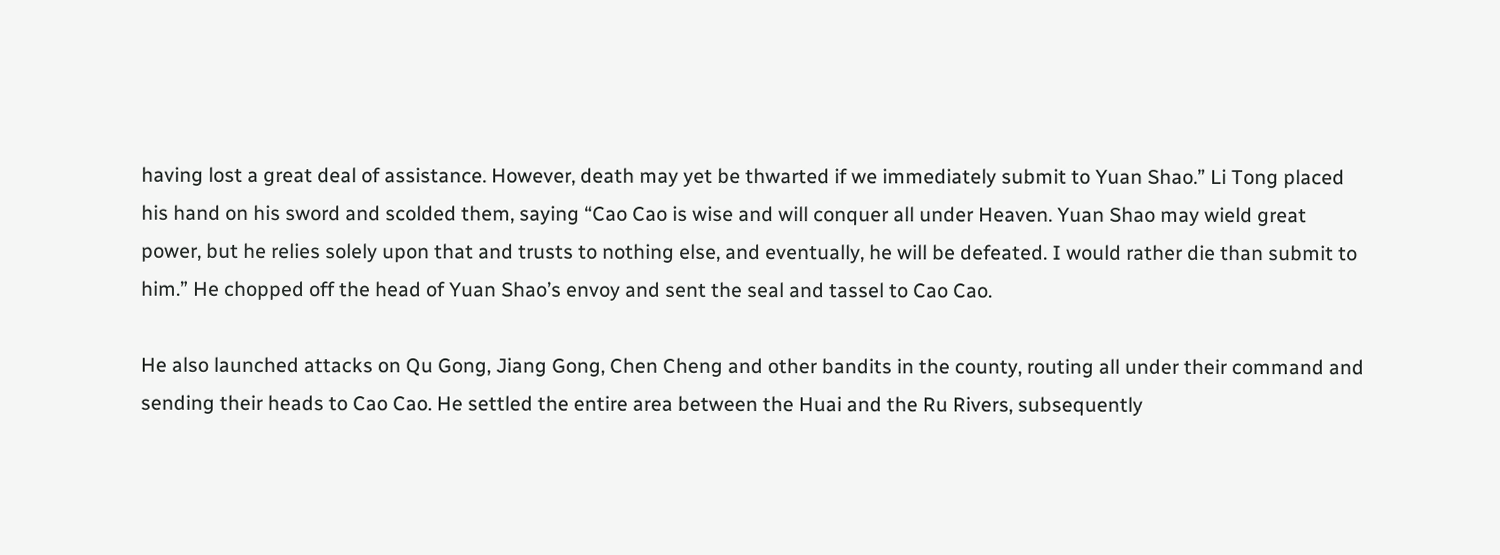having lost a great deal of assistance. However, death may yet be thwarted if we immediately submit to Yuan Shao.” Li Tong placed his hand on his sword and scolded them, saying “Cao Cao is wise and will conquer all under Heaven. Yuan Shao may wield great power, but he relies solely upon that and trusts to nothing else, and eventually, he will be defeated. I would rather die than submit to him.” He chopped off the head of Yuan Shao’s envoy and sent the seal and tassel to Cao Cao.

He also launched attacks on Qu Gong, Jiang Gong, Chen Cheng and other bandits in the county, routing all under their command and sending their heads to Cao Cao. He settled the entire area between the Huai and the Ru Rivers, subsequently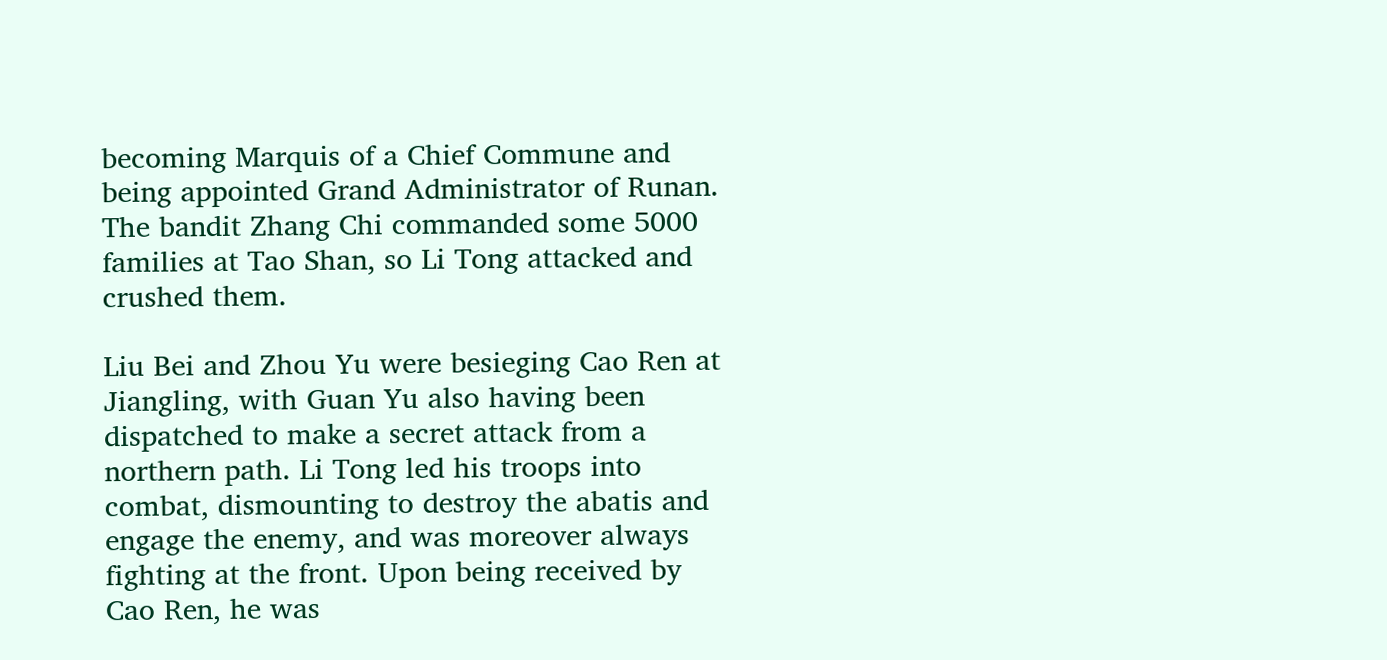becoming Marquis of a Chief Commune and being appointed Grand Administrator of Runan. The bandit Zhang Chi commanded some 5000 families at Tao Shan, so Li Tong attacked and crushed them.

Liu Bei and Zhou Yu were besieging Cao Ren at Jiangling, with Guan Yu also having been dispatched to make a secret attack from a northern path. Li Tong led his troops into combat, dismounting to destroy the abatis and engage the enemy, and was moreover always fighting at the front. Upon being received by Cao Ren, he was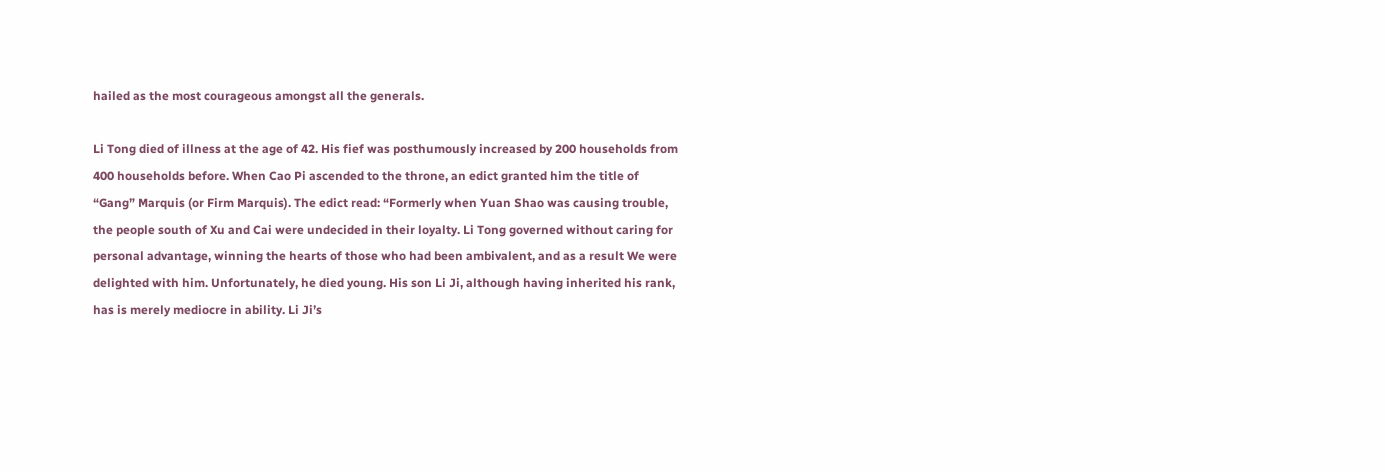hailed as the most courageous amongst all the generals.

Li Tong died of illness at the age of 42. His fief was posthumously increased by 200 households from 400 households before. When Cao Pi ascended to the throne, an edict granted him the title of “Gang” Marquis (or Firm Marquis). The edict read: “Formerly when Yuan Shao was causing trouble, the people south of Xu and Cai were undecided in their loyalty. Li Tong governed without caring for personal advantage, winning the hearts of those who had been ambivalent, and as a result We were delighted with him. Unfortunately, he died young. His son Li Ji, although having inherited his rank, has is merely mediocre in ability. Li Ji’s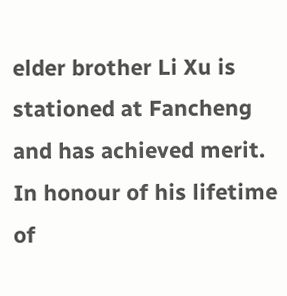elder brother Li Xu is stationed at Fancheng and has achieved merit. In honour of his lifetime of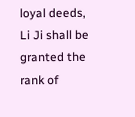loyal deeds, Li Ji shall be granted the rank of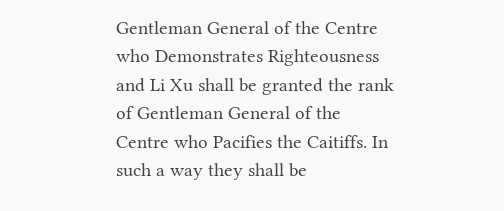Gentleman General of the Centre who Demonstrates Righteousness and Li Xu shall be granted the rank of Gentleman General of the Centre who Pacifies the Caitiffs. In such a way they shall be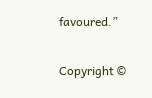favoured.”

Copyright ©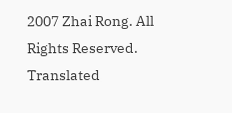2007 Zhai Rong. All Rights Reserved.
Translated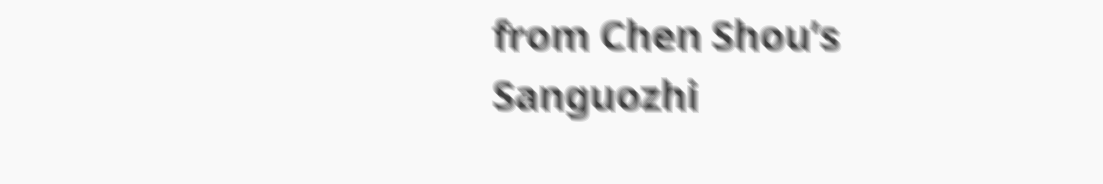from Chen Shou’s Sanguozhi